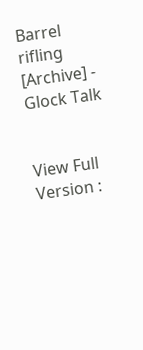Barrel rifling [Archive] - Glock Talk


View Full Version :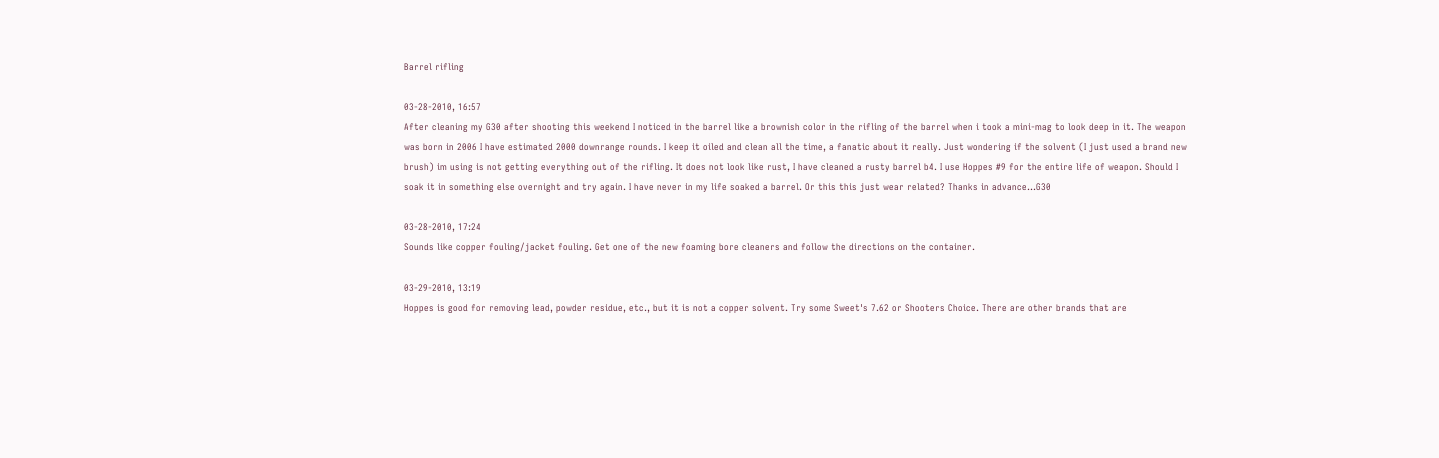Barrel rifling

03-28-2010, 16:57
After cleaning my G30 after shooting this weekend I noticed in the barrel like a brownish color in the rifling of the barrel when i took a mini-mag to look deep in it. The weapon was born in 2006 I have estimated 2000 downrange rounds. I keep it oiled and clean all the time, a fanatic about it really. Just wondering if the solvent (I just used a brand new brush) im using is not getting everything out of the rifling. It does not look like rust, I have cleaned a rusty barrel b4. I use Hoppes #9 for the entire life of weapon. Should I soak it in something else overnight and try again. I have never in my life soaked a barrel. Or this this just wear related? Thanks in advance...G30

03-28-2010, 17:24
Sounds like copper fouling/jacket fouling. Get one of the new foaming bore cleaners and follow the directions on the container.

03-29-2010, 13:19
Hoppes is good for removing lead, powder residue, etc., but it is not a copper solvent. Try some Sweet's 7.62 or Shooters Choice. There are other brands that are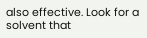also effective. Look for a solvent that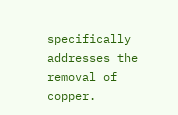specifically addresses the removal of copper.